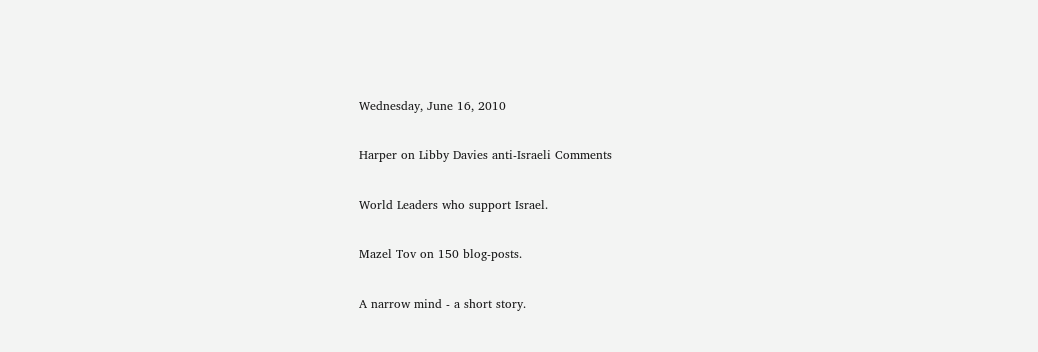Wednesday, June 16, 2010

Harper on Libby Davies anti-Israeli Comments

World Leaders who support Israel.

Mazel Tov on 150 blog-posts.

A narrow mind - a short story.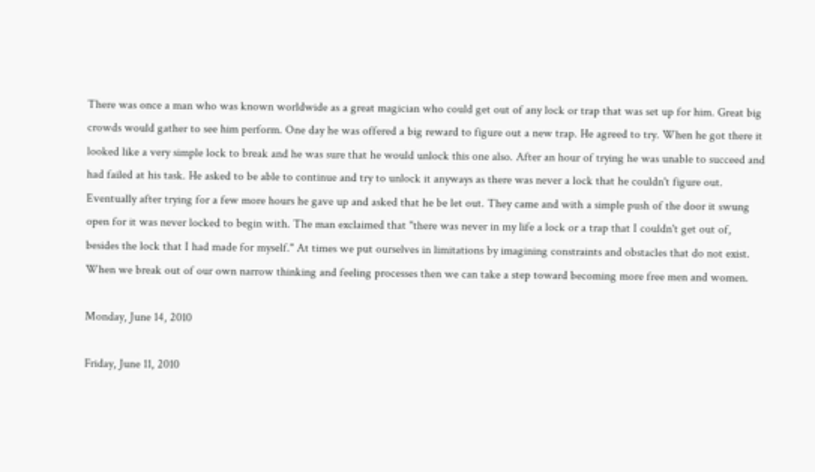There was once a man who was known worldwide as a great magician who could get out of any lock or trap that was set up for him. Great big crowds would gather to see him perform. One day he was offered a big reward to figure out a new trap. He agreed to try. When he got there it looked like a very simple lock to break and he was sure that he would unlock this one also. After an hour of trying he was unable to succeed and had failed at his task. He asked to be able to continue and try to unlock it anyways as there was never a lock that he couldn't figure out. Eventually after trying for a few more hours he gave up and asked that he be let out. They came and with a simple push of the door it swung open for it was never locked to begin with. The man exclaimed that "there was never in my life a lock or a trap that I couldn't get out of, besides the lock that I had made for myself." At times we put ourselves in limitations by imagining constraints and obstacles that do not exist. When we break out of our own narrow thinking and feeling processes then we can take a step toward becoming more free men and women.

Monday, June 14, 2010

Friday, June 11, 2010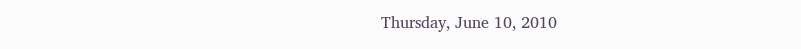Thursday, June 10, 2010